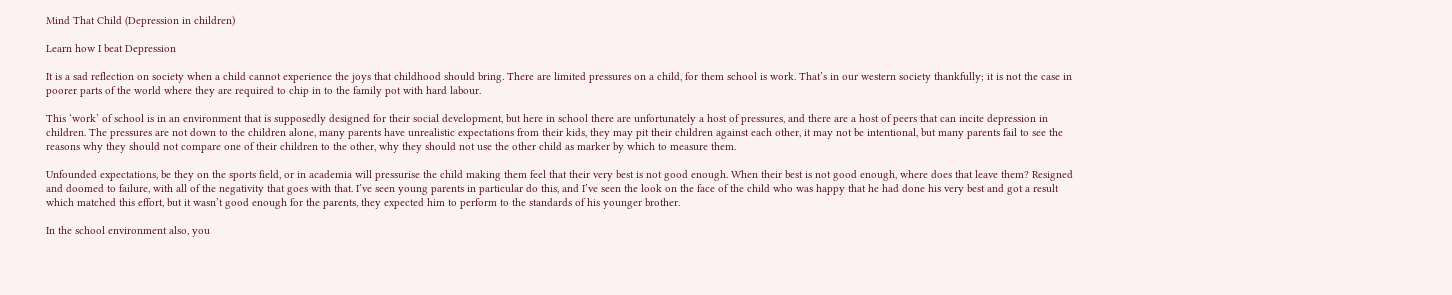Mind That Child (Depression in children)

Learn how I beat Depression

It is a sad reflection on society when a child cannot experience the joys that childhood should bring. There are limited pressures on a child, for them school is work. That’s in our western society thankfully; it is not the case in poorer parts of the world where they are required to chip in to the family pot with hard labour.

This ‘work’ of school is in an environment that is supposedly designed for their social development, but here in school there are unfortunately a host of pressures, and there are a host of peers that can incite depression in children. The pressures are not down to the children alone, many parents have unrealistic expectations from their kids, they may pit their children against each other, it may not be intentional, but many parents fail to see the reasons why they should not compare one of their children to the other, why they should not use the other child as marker by which to measure them.

Unfounded expectations, be they on the sports field, or in academia will pressurise the child making them feel that their very best is not good enough. When their best is not good enough, where does that leave them? Resigned and doomed to failure, with all of the negativity that goes with that. I’ve seen young parents in particular do this, and I’ve seen the look on the face of the child who was happy that he had done his very best and got a result which matched this effort, but it wasn’t good enough for the parents, they expected him to perform to the standards of his younger brother.

In the school environment also, you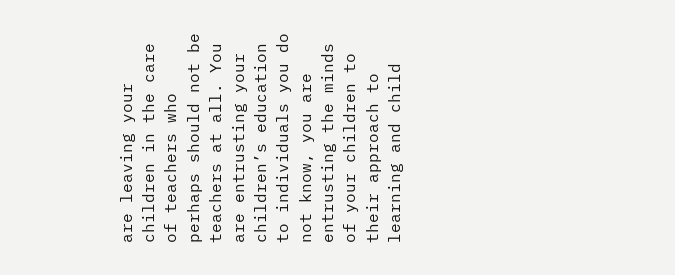are leaving your children in the care of teachers who perhaps should not be teachers at all. You are entrusting your children’s education to individuals you do not know, you are entrusting the minds of your children to their approach to learning and child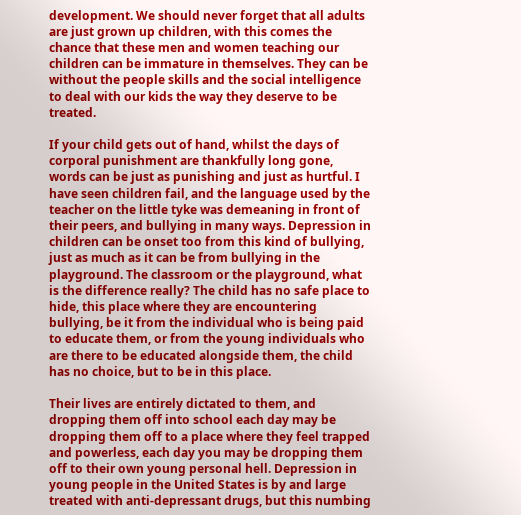development. We should never forget that all adults are just grown up children, with this comes the chance that these men and women teaching our children can be immature in themselves. They can be without the people skills and the social intelligence to deal with our kids the way they deserve to be treated.

If your child gets out of hand, whilst the days of corporal punishment are thankfully long gone, words can be just as punishing and just as hurtful. I have seen children fail, and the language used by the teacher on the little tyke was demeaning in front of their peers, and bullying in many ways. Depression in children can be onset too from this kind of bullying, just as much as it can be from bullying in the playground. The classroom or the playground, what is the difference really? The child has no safe place to hide, this place where they are encountering bullying, be it from the individual who is being paid to educate them, or from the young individuals who are there to be educated alongside them, the child has no choice, but to be in this place.

Their lives are entirely dictated to them, and dropping them off into school each day may be dropping them off to a place where they feel trapped and powerless, each day you may be dropping them off to their own young personal hell. Depression in young people in the United States is by and large treated with anti-depressant drugs, but this numbing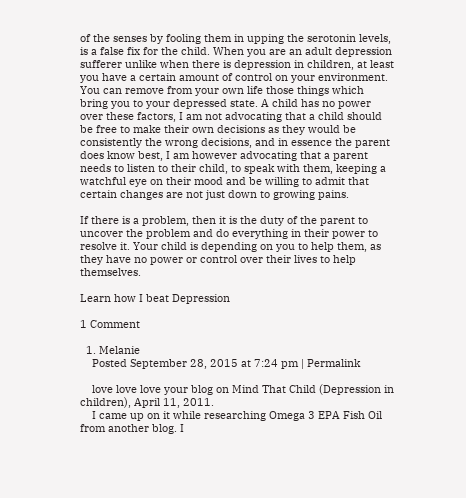of the senses by fooling them in upping the serotonin levels, is a false fix for the child. When you are an adult depression sufferer unlike when there is depression in children, at least you have a certain amount of control on your environment. You can remove from your own life those things which bring you to your depressed state. A child has no power over these factors, I am not advocating that a child should be free to make their own decisions as they would be consistently the wrong decisions, and in essence the parent does know best, I am however advocating that a parent needs to listen to their child, to speak with them, keeping a watchful eye on their mood and be willing to admit that certain changes are not just down to growing pains.

If there is a problem, then it is the duty of the parent to uncover the problem and do everything in their power to resolve it. Your child is depending on you to help them, as they have no power or control over their lives to help themselves.

Learn how I beat Depression

1 Comment

  1. Melanie
    Posted September 28, 2015 at 7:24 pm | Permalink

    love love love your blog on Mind That Child (Depression in children), April 11, 2011.
    I came up on it while researching Omega 3 EPA Fish Oil from another blog. I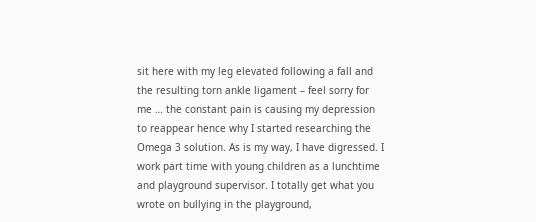sit here with my leg elevated following a fall and the resulting torn ankle ligament – feel sorry for me … the constant pain is causing my depression to reappear hence why I started researching the Omega 3 solution. As is my way, I have digressed. I work part time with young children as a lunchtime and playground supervisor. I totally get what you wrote on bullying in the playground,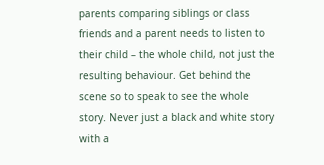parents comparing siblings or class friends and a parent needs to listen to their child – the whole child, not just the resulting behaviour. Get behind the scene so to speak to see the whole story. Never just a black and white story with a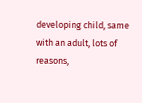developing child, same with an adult, lots of reasons,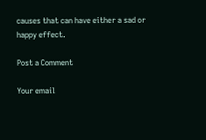causes that can have either a sad or happy effect.

Post a Comment

Your email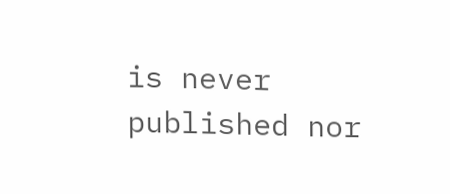is never published nor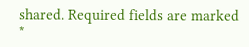shared. Required fields are marked *